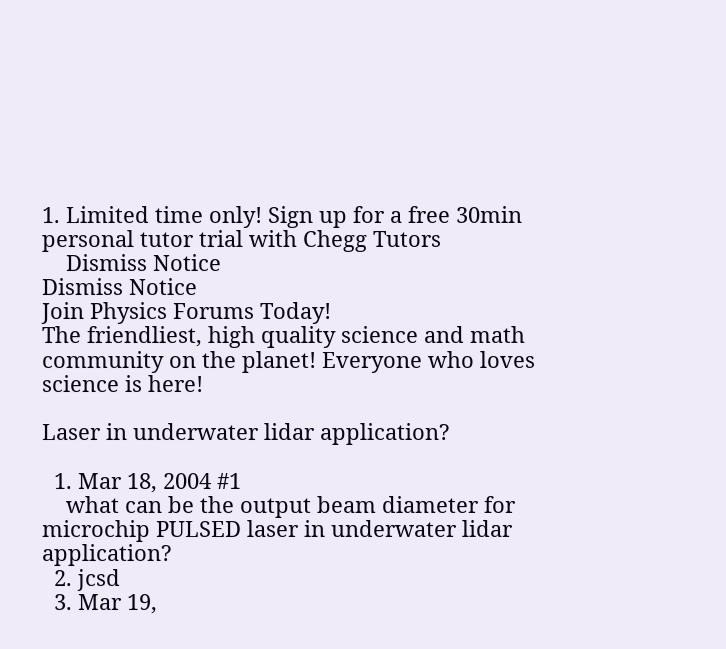1. Limited time only! Sign up for a free 30min personal tutor trial with Chegg Tutors
    Dismiss Notice
Dismiss Notice
Join Physics Forums Today!
The friendliest, high quality science and math community on the planet! Everyone who loves science is here!

Laser in underwater lidar application?

  1. Mar 18, 2004 #1
    what can be the output beam diameter for microchip PULSED laser in underwater lidar application?
  2. jcsd
  3. Mar 19,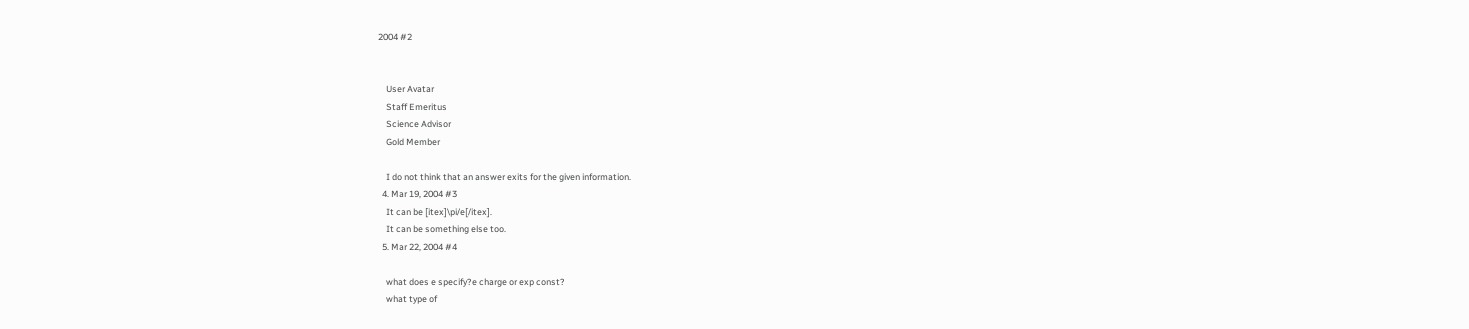2004 #2


    User Avatar
    Staff Emeritus
    Science Advisor
    Gold Member

    I do not think that an answer exits for the given information.
  4. Mar 19, 2004 #3
    It can be [itex]\pi/e[/itex].
    It can be something else too.
  5. Mar 22, 2004 #4

    what does e specify?e charge or exp const?
    what type of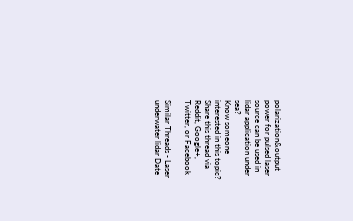polarization&output power for pulsed laser source can be used in lidar application under sea?
Know someone interested in this topic? Share this thread via Reddit, Google+, Twitter, or Facebook

Similar Threads - Laser underwater lidar Date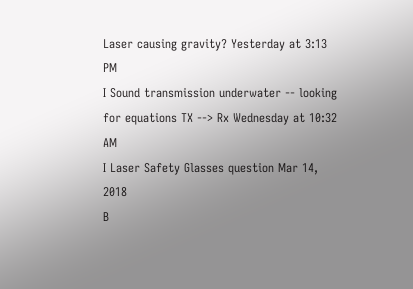Laser causing gravity? Yesterday at 3:13 PM
I Sound transmission underwater -- looking for equations TX --> Rx Wednesday at 10:32 AM
I Laser Safety Glasses question Mar 14, 2018
B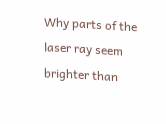Why parts of the laser ray seem brighter than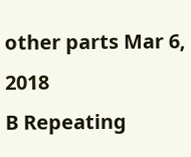other parts Mar 6, 2018
B Repeating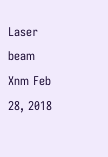Laser beam Xnm Feb 28, 2018